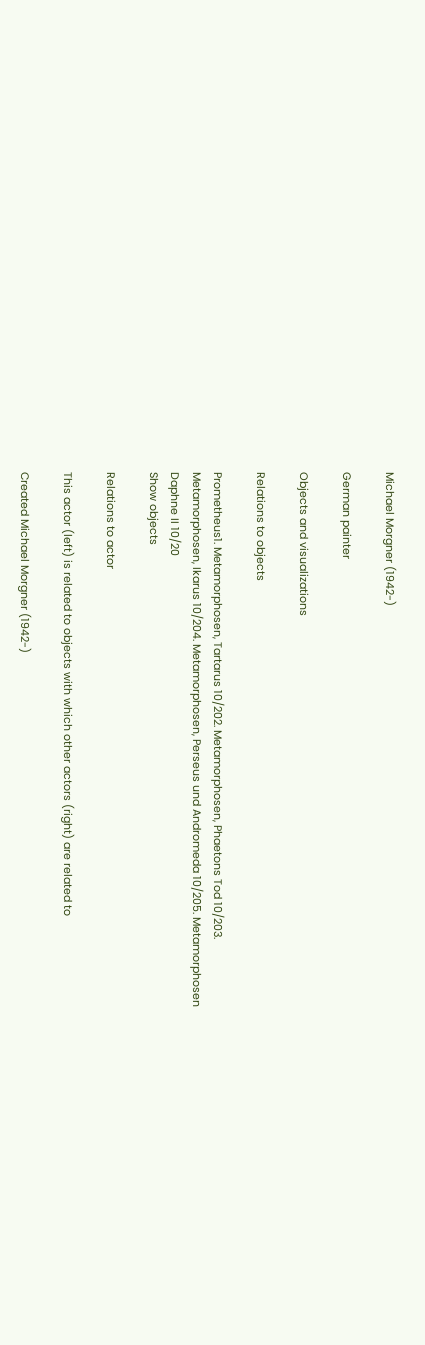Michael Morgner (1942-)

German painter

Objects and visualizations

Relations to objects

Prometheus1. Metamorphosen, Tartarus 10/202. Metamorphosen, Phaetons Tod 10/203. Metamorphosen, Ikarus 10/204. Metamorphosen, Perseus und Andromeda 10/205. Metamorphosen Daphne II 10/20
Show objects

Relations to actor

This actor (left) is related to objects with which other actors (right) are related to

Created Michael Morgner (1942-)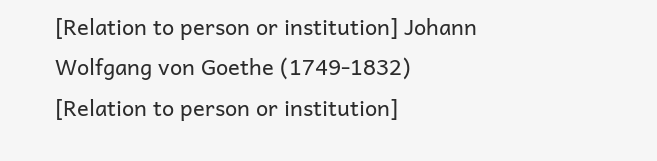[Relation to person or institution] Johann Wolfgang von Goethe (1749-1832)
[Relation to person or institution]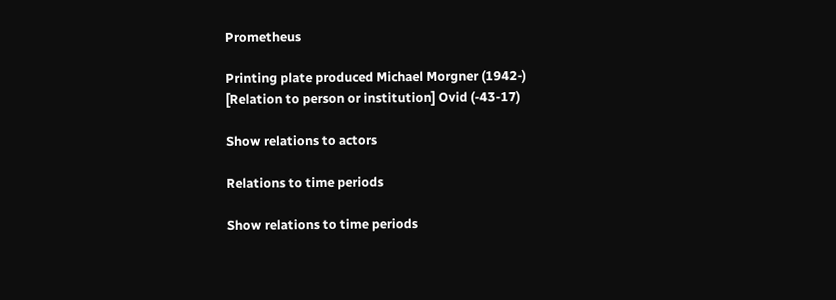Prometheus

Printing plate produced Michael Morgner (1942-)
[Relation to person or institution] Ovid (-43-17)

Show relations to actors

Relations to time periods

Show relations to time periods